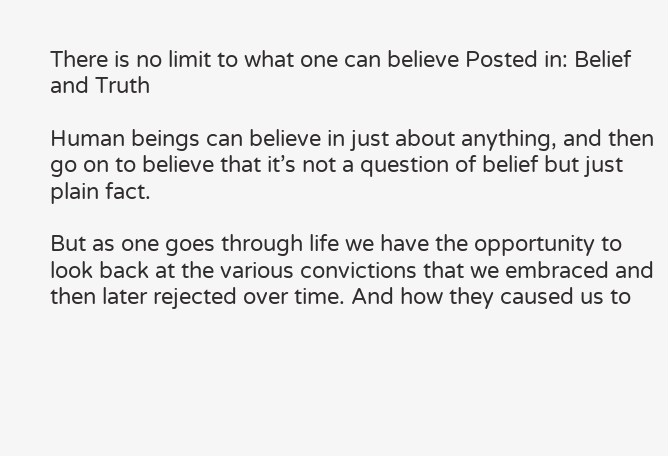There is no limit to what one can believe Posted in: Belief and Truth

Human beings can believe in just about anything, and then go on to believe that it’s not a question of belief but just plain fact.

But as one goes through life we have the opportunity to look back at the various convictions that we embraced and then later rejected over time. And how they caused us to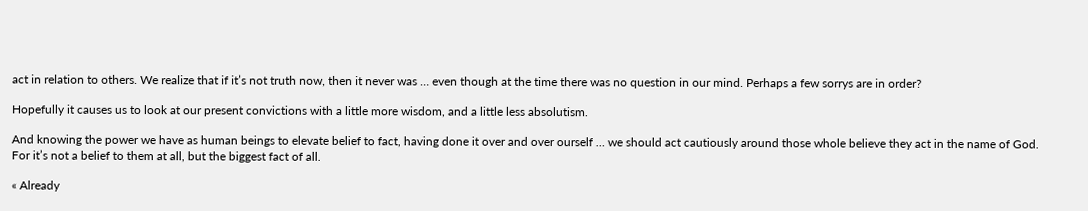act in relation to others. We realize that if it’s not truth now, then it never was … even though at the time there was no question in our mind. Perhaps a few sorrys are in order?

Hopefully it causes us to look at our present convictions with a little more wisdom, and a little less absolutism.

And knowing the power we have as human beings to elevate belief to fact, having done it over and over ourself … we should act cautiously around those whole believe they act in the name of God. For it’s not a belief to them at all, but the biggest fact of all.

« Already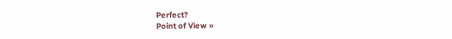Perfect?
Point of View »